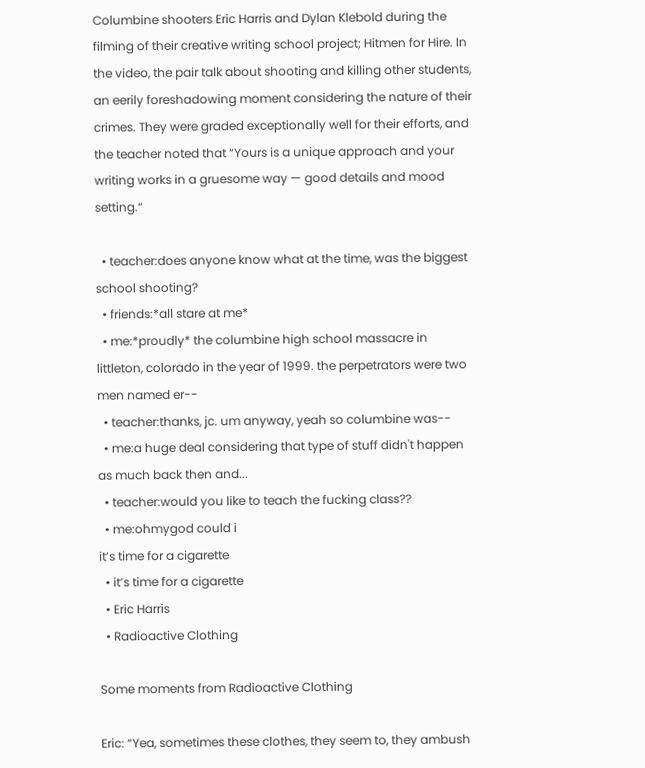Columbine shooters Eric Harris and Dylan Klebold during the filming of their creative writing school project; Hitmen for Hire. In the video, the pair talk about shooting and killing other students, an eerily foreshadowing moment considering the nature of their crimes. They were graded exceptionally well for their efforts, and the teacher noted that “Yours is a unique approach and your writing works in a gruesome way — good details and mood setting.“

  • teacher:does anyone know what at the time, was the biggest school shooting?
  • friends:*all stare at me*
  • me:*proudly* the columbine high school massacre in littleton, colorado in the year of 1999. the perpetrators were two men named er--
  • teacher:thanks, jc. um anyway, yeah so columbine was--
  • me:a huge deal considering that type of stuff didn't happen as much back then and...
  • teacher:would you like to teach the fucking class??
  • me:ohmygod could i
it’s time for a cigarette
  • it’s time for a cigarette
  • Eric Harris
  • Radioactive Clothing

Some moments from Radioactive Clothing

Eric: “Yea, sometimes these clothes, they seem to, they ambush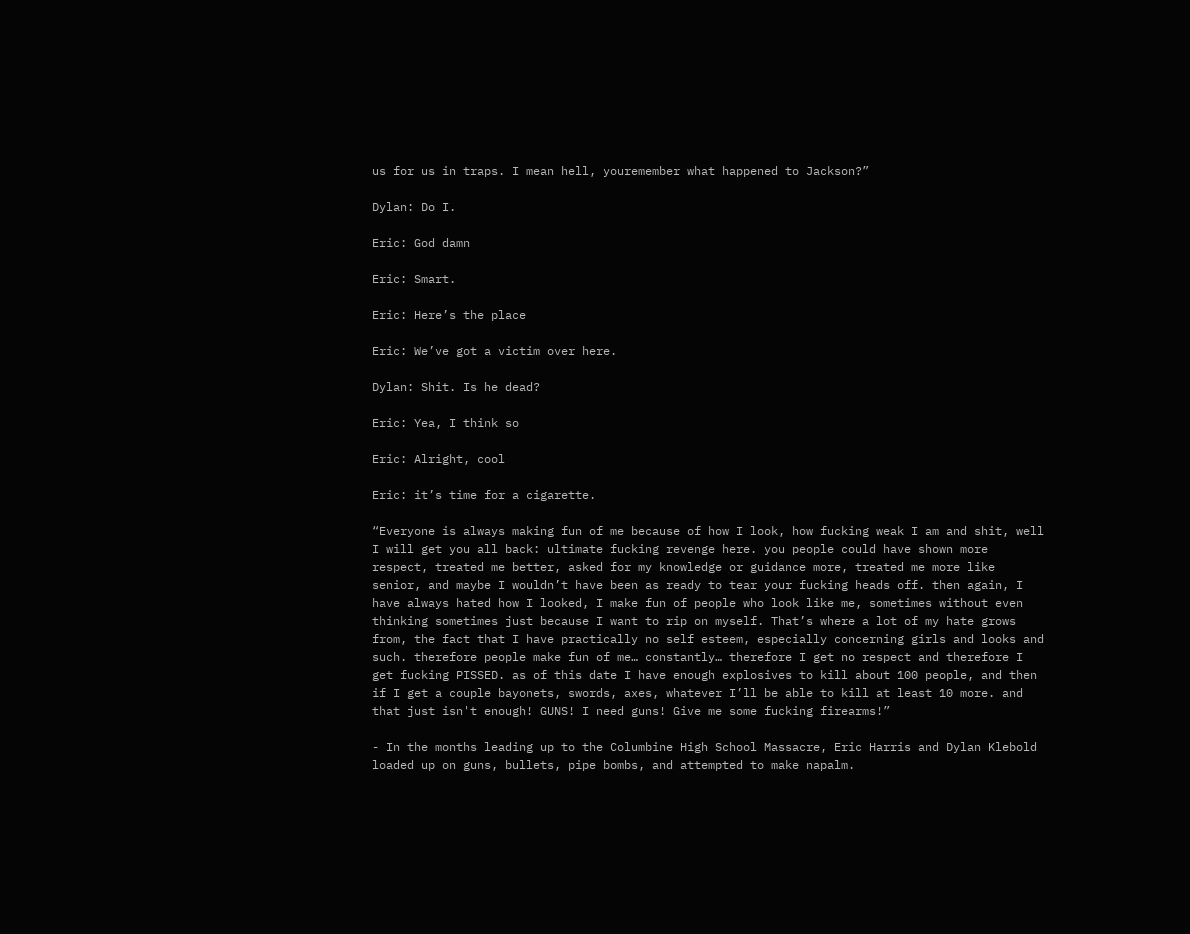us for us in traps. I mean hell, youremember what happened to Jackson?”

Dylan: Do I.

Eric: God damn

Eric: Smart.

Eric: Here’s the place

Eric: We’ve got a victim over here.

Dylan: Shit. Is he dead?

Eric: Yea, I think so

Eric: Alright, cool

Eric: it’s time for a cigarette.

“Everyone is always making fun of me because of how I look, how fucking weak I am and shit, well I will get you all back: ultimate fucking revenge here. you people could have shown more respect, treated me better, asked for my knowledge or guidance more, treated me more like senior, and maybe I wouldn’t have been as ready to tear your fucking heads off. then again, I have always hated how I looked, I make fun of people who look like me, sometimes without even thinking sometimes just because I want to rip on myself. That’s where a lot of my hate grows from, the fact that I have practically no self esteem, especially concerning girls and looks and such. therefore people make fun of me… constantly… therefore I get no respect and therefore I get fucking PISSED. as of this date I have enough explosives to kill about 100 people, and then if I get a couple bayonets, swords, axes, whatever I’ll be able to kill at least 10 more. and that just isn't enough! GUNS! I need guns! Give me some fucking firearms!”

- In the months leading up to the Columbine High School Massacre, Eric Harris and Dylan Klebold loaded up on guns, bullets, pipe bombs, and attempted to make napalm.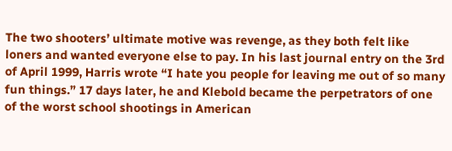The two shooters’ ultimate motive was revenge, as they both felt like loners and wanted everyone else to pay. In his last journal entry on the 3rd of April 1999, Harris wrote “I hate you people for leaving me out of so many fun things.” 17 days later, he and Klebold became the perpetrators of one of the worst school shootings in American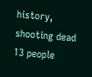history, shooting dead 13 people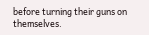before turning their guns on themselves.